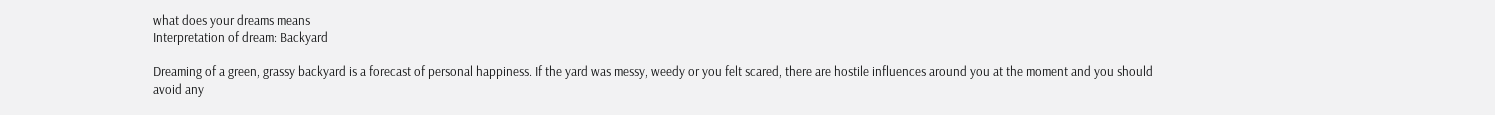what does your dreams means
Interpretation of dream: Backyard

Dreaming of a green, grassy backyard is a forecast of personal happiness. If the yard was messy, weedy or you felt scared, there are hostile influences around you at the moment and you should avoid any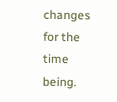changes for the time being.